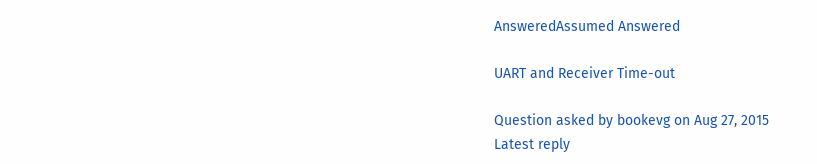AnsweredAssumed Answered

UART and Receiver Time-out

Question asked by bookevg on Aug 27, 2015
Latest reply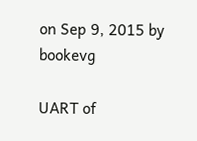on Sep 9, 2015 by bookevg

UART of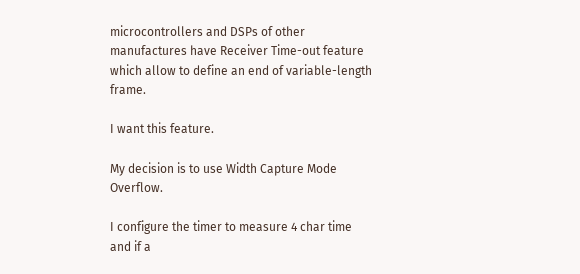microcontrollers and DSPs of other manufactures have Receiver Time-out feature which allow to define an end of variable-length frame.

I want this feature.

My decision is to use Width Capture Mode Overflow.

I configure the timer to measure 4 char time and if a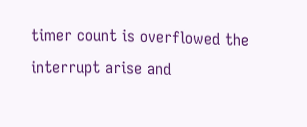timer count is overflowed the interrupt arise and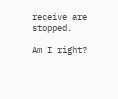receive are stopped.

Am I right?